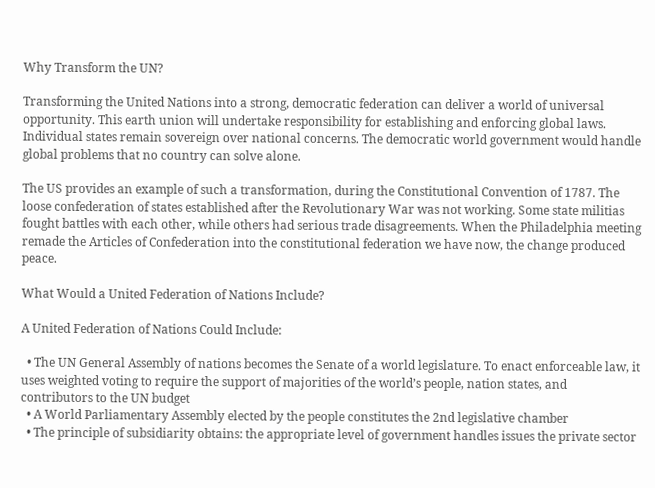Why Transform the UN?

Transforming the United Nations into a strong, democratic federation can deliver a world of universal opportunity. This earth union will undertake responsibility for establishing and enforcing global laws. Individual states remain sovereign over national concerns. The democratic world government would handle global problems that no country can solve alone.

The US provides an example of such a transformation, during the Constitutional Convention of 1787. The loose confederation of states established after the Revolutionary War was not working. Some state militias fought battles with each other, while others had serious trade disagreements. When the Philadelphia meeting remade the Articles of Confederation into the constitutional federation we have now, the change produced peace.

What Would a United Federation of Nations Include?

A United Federation of Nations Could Include:

  • The UN General Assembly of nations becomes the Senate of a world legislature. To enact enforceable law, it uses weighted voting to require the support of majorities of the world’s people, nation states, and contributors to the UN budget
  • A World Parliamentary Assembly elected by the people constitutes the 2nd legislative chamber
  • The principle of subsidiarity obtains: the appropriate level of government handles issues the private sector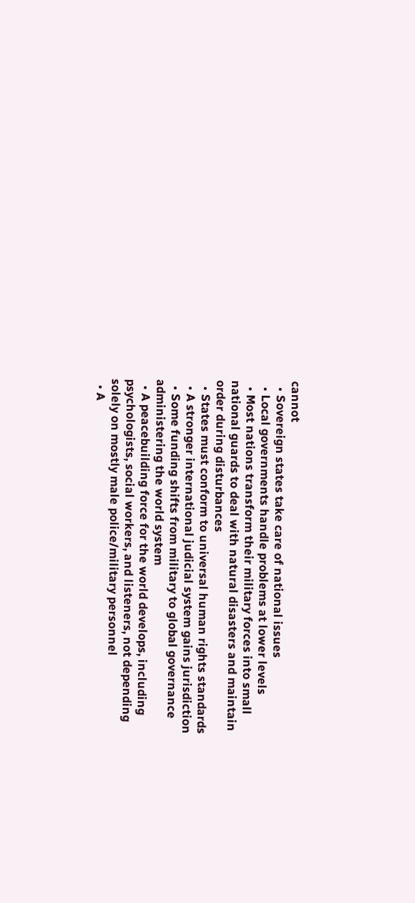cannot
  • Sovereign states take care of national issues
  • Local governments handle problems at lower levels
  • Most nations transform their military forces into small national guards to deal with natural disasters and maintain order during disturbances
  • States must conform to universal human rights standards
  • A stronger international judicial system gains jurisdiction
  • Some funding shifts from military to global governance administering the world system
  • A peacebuilding force for the world develops, including psychologists, social workers, and listeners, not depending solely on mostly male police/military personnel
  • A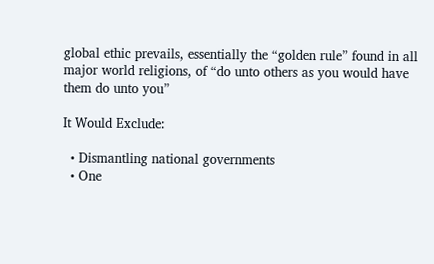global ethic prevails, essentially the “golden rule” found in all major world religions, of “do unto others as you would have them do unto you”

It Would Exclude:

  • Dismantling national governments
  • One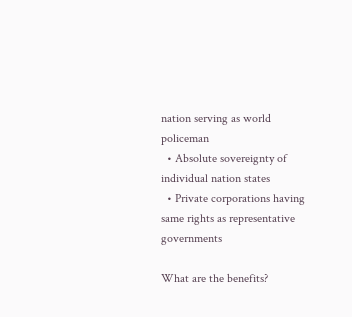nation serving as world policeman
  • Absolute sovereignty of individual nation states
  • Private corporations having same rights as representative governments

What are the benefits?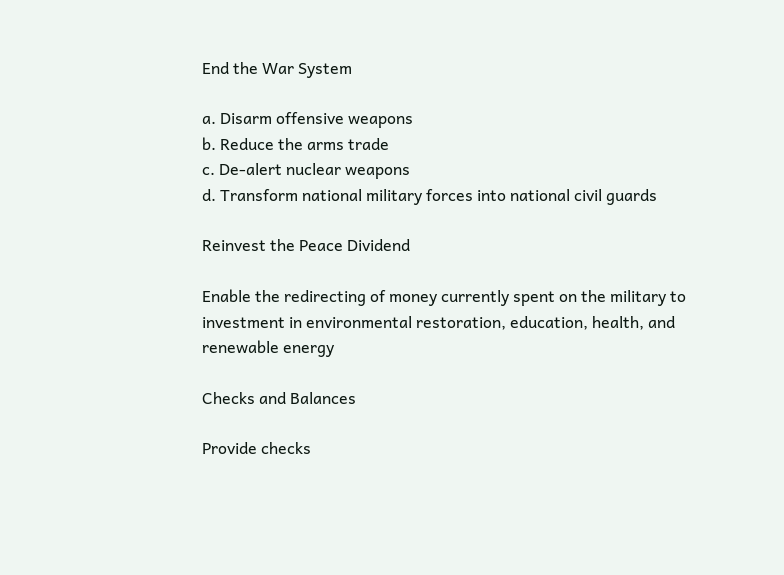End the War System

a. Disarm offensive weapons
b. Reduce the arms trade
c. De-alert nuclear weapons
d. Transform national military forces into national civil guards

Reinvest the Peace Dividend

Enable the redirecting of money currently spent on the military to investment in environmental restoration, education, health, and renewable energy

Checks and Balances

Provide checks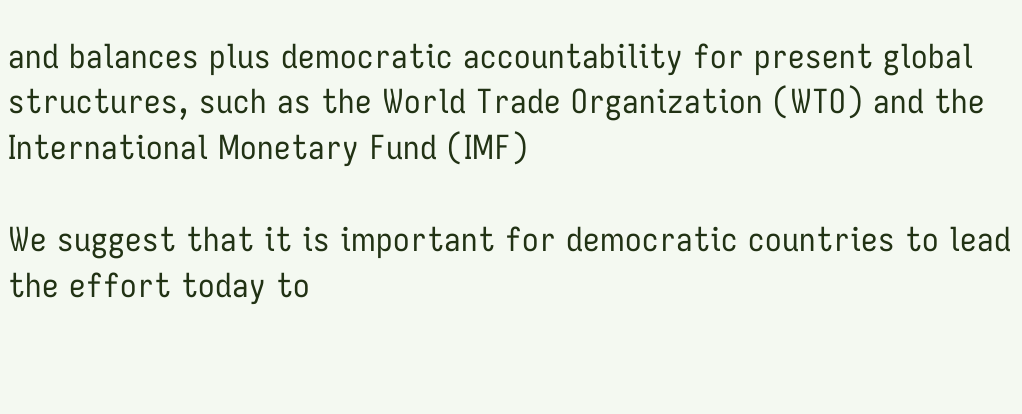and balances plus democratic accountability for present global structures, such as the World Trade Organization (WTO) and the International Monetary Fund (IMF)

We suggest that it is important for democratic countries to lead the effort today to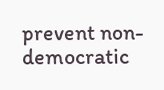prevent non-democratic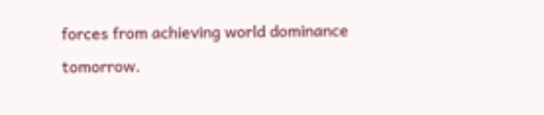forces from achieving world dominance tomorrow.